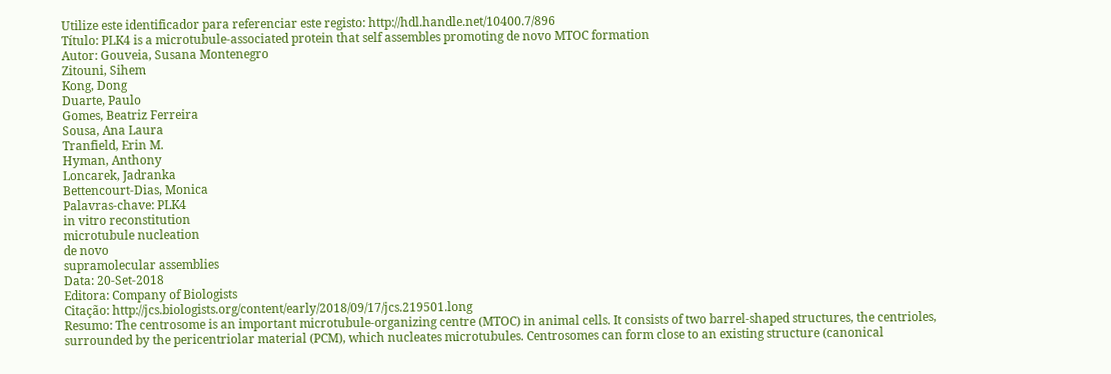Utilize este identificador para referenciar este registo: http://hdl.handle.net/10400.7/896
Título: PLK4 is a microtubule-associated protein that self assembles promoting de novo MTOC formation
Autor: Gouveia, Susana Montenegro
Zitouni, Sihem
Kong, Dong
Duarte, Paulo
Gomes, Beatriz Ferreira
Sousa, Ana Laura
Tranfield, Erin M.
Hyman, Anthony
Loncarek, Jadranka
Bettencourt-Dias, Monica
Palavras-chave: PLK4
in vitro reconstitution
microtubule nucleation
de novo
supramolecular assemblies
Data: 20-Set-2018
Editora: Company of Biologists
Citação: http://jcs.biologists.org/content/early/2018/09/17/jcs.219501.long
Resumo: The centrosome is an important microtubule-organizing centre (MTOC) in animal cells. It consists of two barrel-shaped structures, the centrioles, surrounded by the pericentriolar material (PCM), which nucleates microtubules. Centrosomes can form close to an existing structure (canonical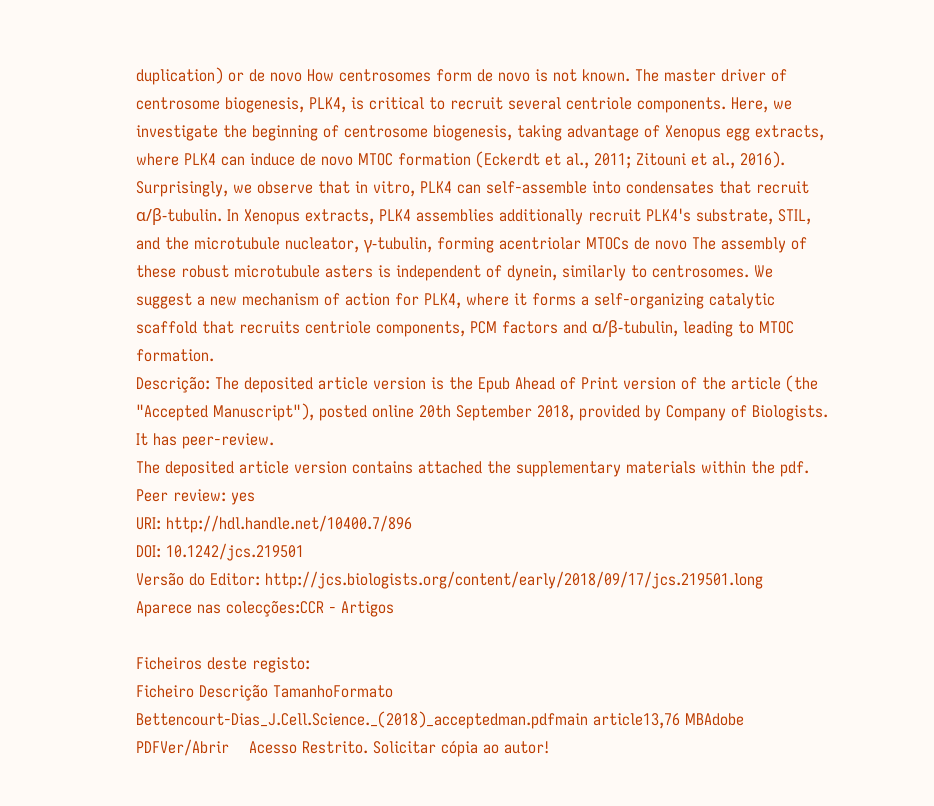duplication) or de novo How centrosomes form de novo is not known. The master driver of centrosome biogenesis, PLK4, is critical to recruit several centriole components. Here, we investigate the beginning of centrosome biogenesis, taking advantage of Xenopus egg extracts, where PLK4 can induce de novo MTOC formation (Eckerdt et al., 2011; Zitouni et al., 2016). Surprisingly, we observe that in vitro, PLK4 can self-assemble into condensates that recruit α/β-tubulin. In Xenopus extracts, PLK4 assemblies additionally recruit PLK4's substrate, STIL, and the microtubule nucleator, γ-tubulin, forming acentriolar MTOCs de novo The assembly of these robust microtubule asters is independent of dynein, similarly to centrosomes. We suggest a new mechanism of action for PLK4, where it forms a self-organizing catalytic scaffold that recruits centriole components, PCM factors and α/β-tubulin, leading to MTOC formation.
Descrição: The deposited article version is the Epub Ahead of Print version of the article (the "Accepted Manuscript"), posted online 20th September 2018, provided by Company of Biologists. It has peer-review.
The deposited article version contains attached the supplementary materials within the pdf.
Peer review: yes
URI: http://hdl.handle.net/10400.7/896
DOI: 10.1242/jcs.219501
Versão do Editor: http://jcs.biologists.org/content/early/2018/09/17/jcs.219501.long
Aparece nas colecções:CCR - Artigos

Ficheiros deste registo:
Ficheiro Descrição TamanhoFormato
Bettencourt-Dias_J.Cell.Science._(2018)_acceptedman.pdfmain article13,76 MBAdobe PDFVer/Abrir    Acesso Restrito. Solicitar cópia ao autor!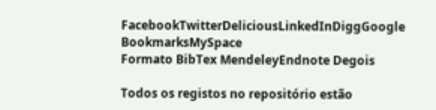FacebookTwitterDeliciousLinkedInDiggGoogle BookmarksMySpace
Formato BibTex MendeleyEndnote Degois

Todos os registos no repositório estão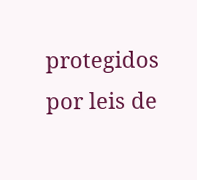protegidos por leis de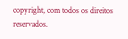copyright, com todos os direitos reservados.